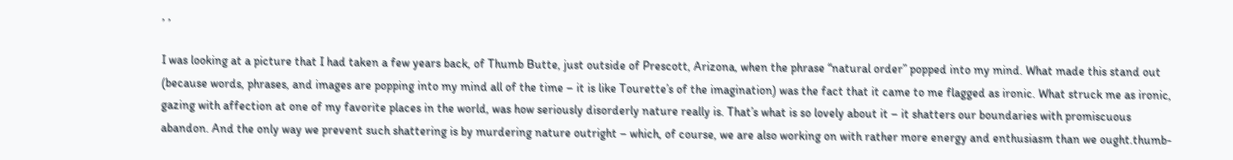, ,

I was looking at a picture that I had taken a few years back, of Thumb Butte, just outside of Prescott, Arizona, when the phrase “natural order” popped into my mind. What made this stand out (because words, phrases, and images are popping into my mind all of the time – it is like Tourette’s of the imagination) was the fact that it came to me flagged as ironic. What struck me as ironic, gazing with affection at one of my favorite places in the world, was how seriously disorderly nature really is. That’s what is so lovely about it – it shatters our boundaries with promiscuous abandon. And the only way we prevent such shattering is by murdering nature outright – which, of course, we are also working on with rather more energy and enthusiasm than we ought.thumb-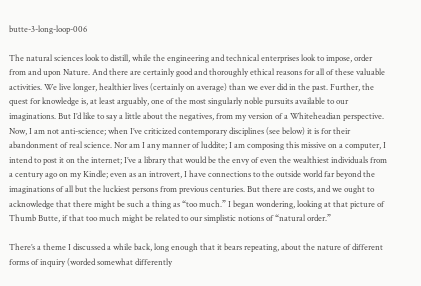butte-3-long-loop-006

The natural sciences look to distill, while the engineering and technical enterprises look to impose, order from and upon Nature. And there are certainly good and thoroughly ethical reasons for all of these valuable activities. We live longer, healthier lives (certainly on average) than we ever did in the past. Further, the quest for knowledge is, at least arguably, one of the most singularly noble pursuits available to our imaginations. But I’d like to say a little about the negatives, from my version of a Whiteheadian perspective. Now, I am not anti-science; when I’ve criticized contemporary disciplines (see below) it is for their abandonment of real science. Nor am I any manner of luddite; I am composing this missive on a computer, I intend to post it on the internet; I’ve a library that would be the envy of even the wealthiest individuals from a century ago on my Kindle; even as an introvert, I have connections to the outside world far beyond the imaginations of all but the luckiest persons from previous centuries. But there are costs, and we ought to acknowledge that there might be such a thing as “too much.” I began wondering, looking at that picture of Thumb Butte, if that too much might be related to our simplistic notions of “natural order.”

There’s a theme I discussed a while back, long enough that it bears repeating, about the nature of different forms of inquiry (worded somewhat differently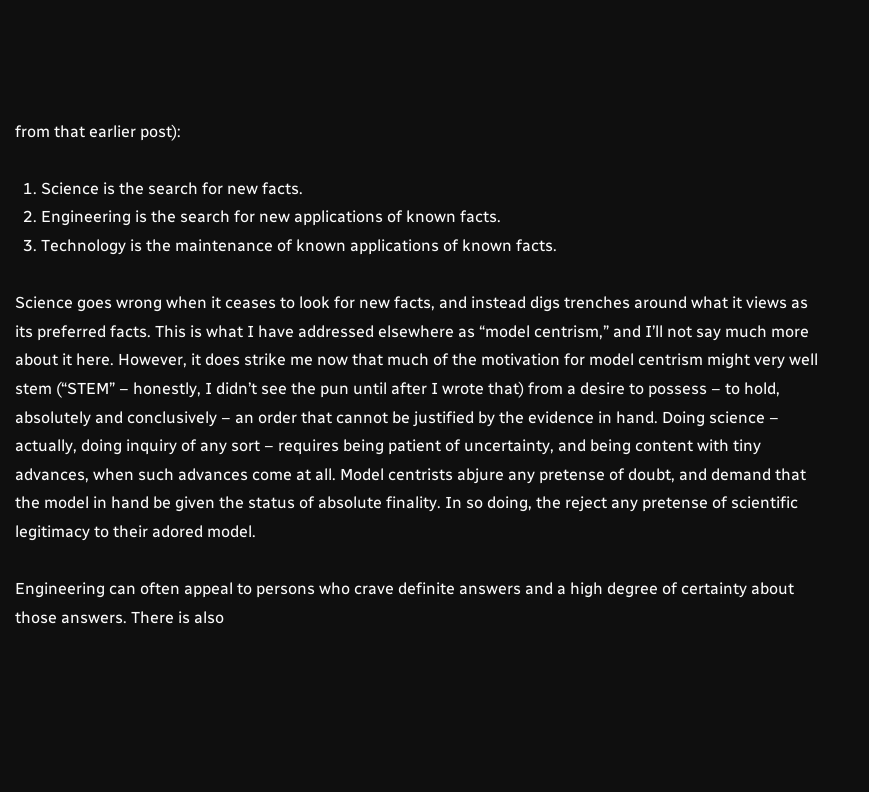from that earlier post):

  1. Science is the search for new facts.
  2. Engineering is the search for new applications of known facts.
  3. Technology is the maintenance of known applications of known facts.

Science goes wrong when it ceases to look for new facts, and instead digs trenches around what it views as its preferred facts. This is what I have addressed elsewhere as “model centrism,” and I’ll not say much more about it here. However, it does strike me now that much of the motivation for model centrism might very well stem (“STEM” – honestly, I didn’t see the pun until after I wrote that) from a desire to possess – to hold, absolutely and conclusively – an order that cannot be justified by the evidence in hand. Doing science – actually, doing inquiry of any sort – requires being patient of uncertainty, and being content with tiny advances, when such advances come at all. Model centrists abjure any pretense of doubt, and demand that the model in hand be given the status of absolute finality. In so doing, the reject any pretense of scientific legitimacy to their adored model.

Engineering can often appeal to persons who crave definite answers and a high degree of certainty about those answers. There is also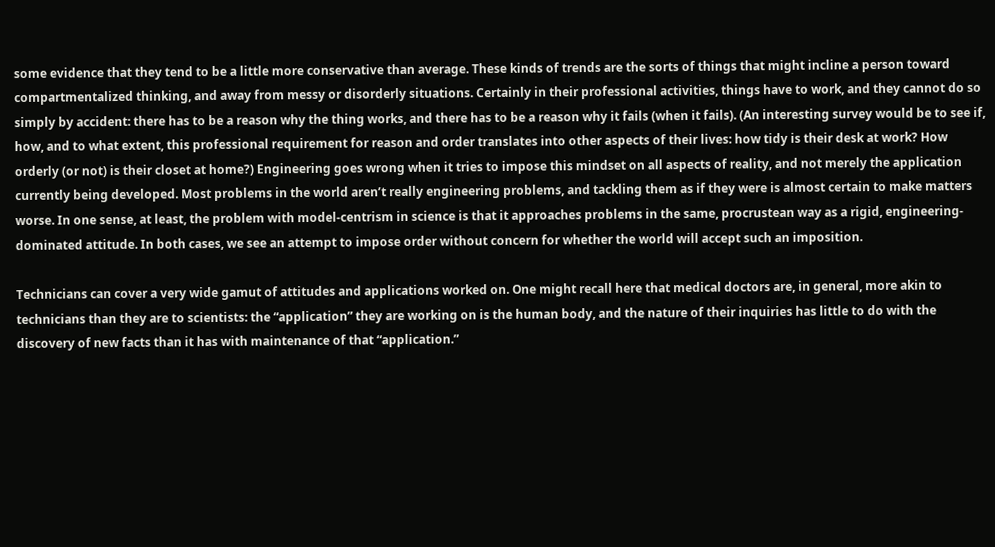some evidence that they tend to be a little more conservative than average. These kinds of trends are the sorts of things that might incline a person toward compartmentalized thinking, and away from messy or disorderly situations. Certainly in their professional activities, things have to work, and they cannot do so simply by accident: there has to be a reason why the thing works, and there has to be a reason why it fails (when it fails). (An interesting survey would be to see if, how, and to what extent, this professional requirement for reason and order translates into other aspects of their lives: how tidy is their desk at work? How orderly (or not) is their closet at home?) Engineering goes wrong when it tries to impose this mindset on all aspects of reality, and not merely the application currently being developed. Most problems in the world aren’t really engineering problems, and tackling them as if they were is almost certain to make matters worse. In one sense, at least, the problem with model-centrism in science is that it approaches problems in the same, procrustean way as a rigid, engineering-dominated attitude. In both cases, we see an attempt to impose order without concern for whether the world will accept such an imposition.

Technicians can cover a very wide gamut of attitudes and applications worked on. One might recall here that medical doctors are, in general, more akin to technicians than they are to scientists: the “application” they are working on is the human body, and the nature of their inquiries has little to do with the discovery of new facts than it has with maintenance of that “application.”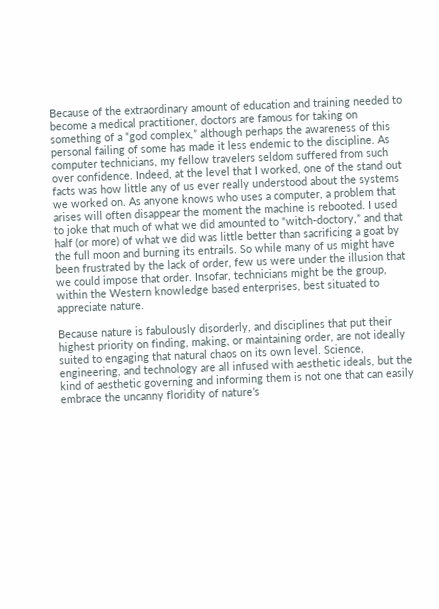Because of the extraordinary amount of education and training needed to become a medical practitioner, doctors are famous for taking on something of a “god complex,” although perhaps the awareness of this personal failing of some has made it less endemic to the discipline. As computer technicians, my fellow travelers seldom suffered from such over confidence. Indeed, at the level that I worked, one of the stand out facts was how little any of us ever really understood about the systems we worked on. As anyone knows who uses a computer, a problem that arises will often disappear the moment the machine is rebooted. I used to joke that much of what we did amounted to “witch-doctory,” and that half (or more) of what we did was little better than sacrificing a goat by the full moon and burning its entrails. So while many of us might have been frustrated by the lack of order, few us were under the illusion that we could impose that order. Insofar, technicians might be the group, within the Western knowledge based enterprises, best situated to appreciate nature.

Because nature is fabulously disorderly, and disciplines that put their highest priority on finding, making, or maintaining order, are not ideally suited to engaging that natural chaos on its own level. Science, engineering, and technology are all infused with aesthetic ideals, but the kind of aesthetic governing and informing them is not one that can easily embrace the uncanny floridity of nature’s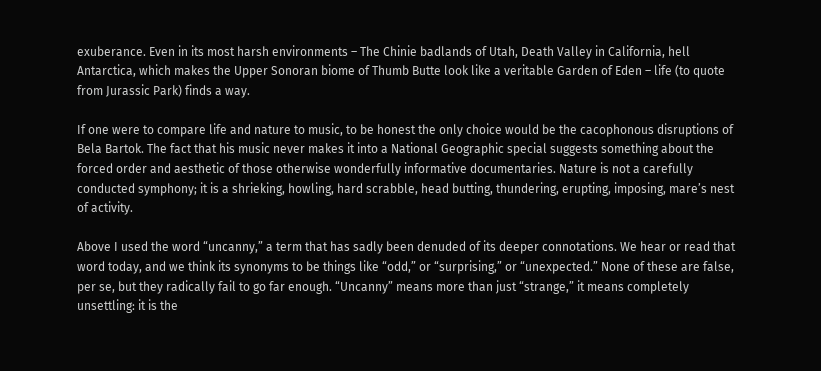exuberance. Even in its most harsh environments – The Chinie badlands of Utah, Death Valley in California, hell Antarctica, which makes the Upper Sonoran biome of Thumb Butte look like a veritable Garden of Eden – life (to quote from Jurassic Park) finds a way.

If one were to compare life and nature to music, to be honest the only choice would be the cacophonous disruptions of Bela Bartok. The fact that his music never makes it into a National Geographic special suggests something about the forced order and aesthetic of those otherwise wonderfully informative documentaries. Nature is not a carefully conducted symphony; it is a shrieking, howling, hard scrabble, head butting, thundering, erupting, imposing, mare’s nest of activity.

Above I used the word “uncanny,” a term that has sadly been denuded of its deeper connotations. We hear or read that word today, and we think its synonyms to be things like “odd,” or “surprising,” or “unexpected.” None of these are false, per se, but they radically fail to go far enough. “Uncanny” means more than just “strange,” it means completely unsettling: it is the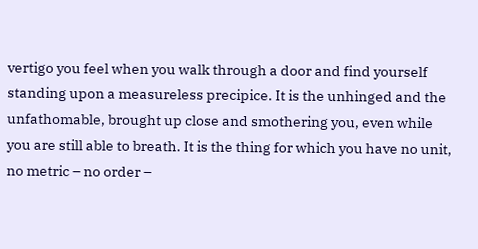vertigo you feel when you walk through a door and find yourself standing upon a measureless precipice. It is the unhinged and the unfathomable, brought up close and smothering you, even while you are still able to breath. It is the thing for which you have no unit, no metric – no order –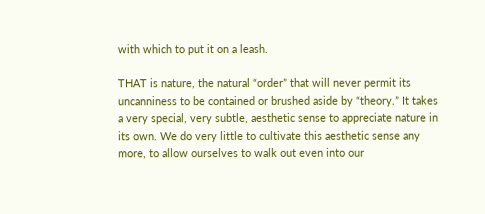with which to put it on a leash.

THAT is nature, the natural “order” that will never permit its uncanniness to be contained or brushed aside by “theory.” It takes a very special, very subtle, aesthetic sense to appreciate nature in its own. We do very little to cultivate this aesthetic sense any more, to allow ourselves to walk out even into our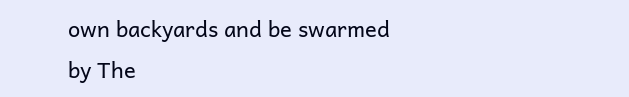own backyards and be swarmed by The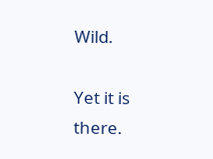Wild.

Yet it is there.